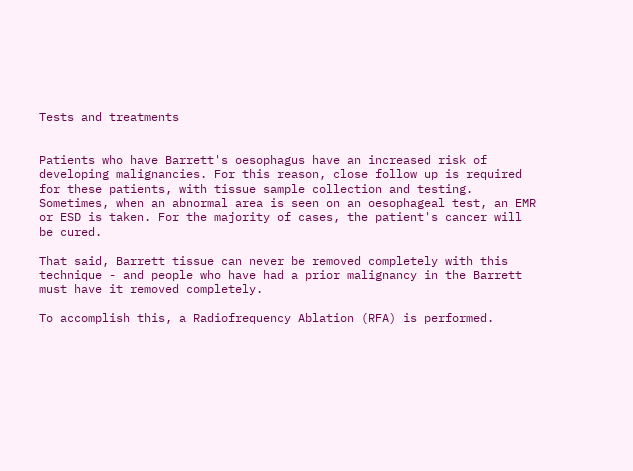Tests and treatments


Patients who have Barrett's oesophagus have an increased risk of developing malignancies. For this reason, close follow up is required for these patients, with tissue sample collection and testing. Sometimes, when an abnormal area is seen on an oesophageal test, an EMR or ESD is taken. For the majority of cases, the patient's cancer will be cured.

That said, Barrett tissue can never be removed completely with this technique - and people who have had a prior malignancy in the Barrett must have it removed completely.

To accomplish this, a Radiofrequency Ablation (RFA) is performed.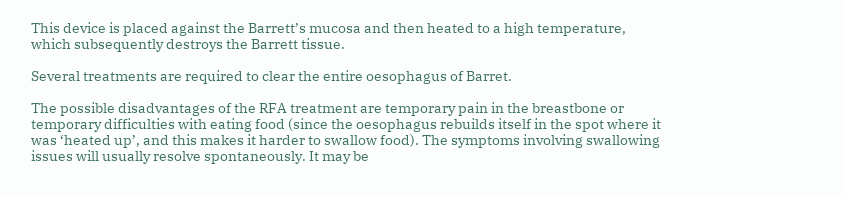This device is placed against the Barrett’s mucosa and then heated to a high temperature, which subsequently destroys the Barrett tissue.

Several treatments are required to clear the entire oesophagus of Barret.

The possible disadvantages of the RFA treatment are temporary pain in the breastbone or temporary difficulties with eating food (since the oesophagus rebuilds itself in the spot where it was ‘heated up’, and this makes it harder to swallow food). The symptoms involving swallowing issues will usually resolve spontaneously. It may be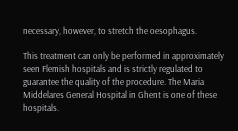necessary, however, to stretch the oesophagus.

This treatment can only be performed in approximately seen Flemish hospitals and is strictly regulated to guarantee the quality of the procedure. The Maria Middelares General Hospital in Ghent is one of these hospitals.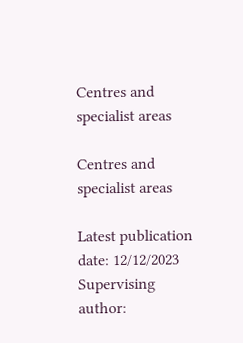Centres and specialist areas

Centres and specialist areas

Latest publication date: 12/12/2023
Supervising author: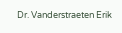Dr. Vanderstraeten Erik